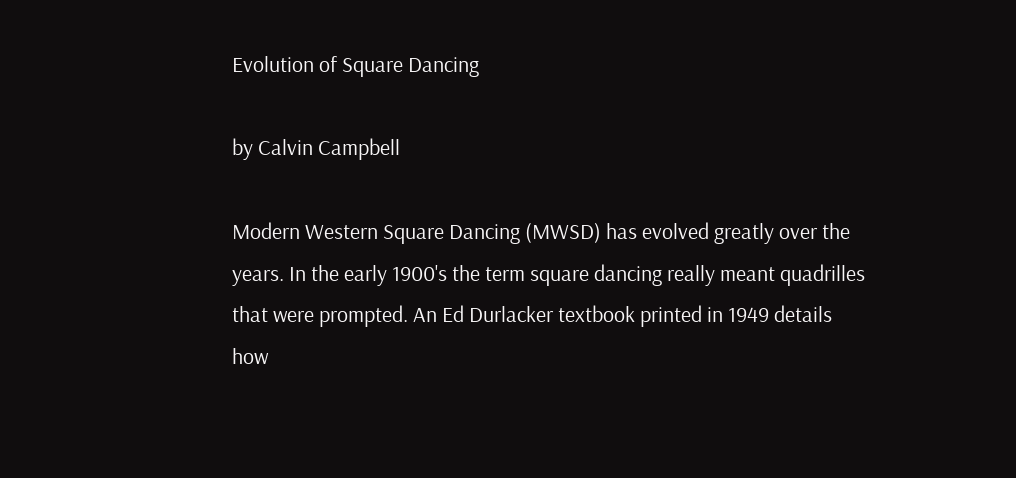Evolution of Square Dancing

by Calvin Campbell

Modern Western Square Dancing (MWSD) has evolved greatly over the years. In the early 1900's the term square dancing really meant quadrilles that were prompted. An Ed Durlacker textbook printed in 1949 details how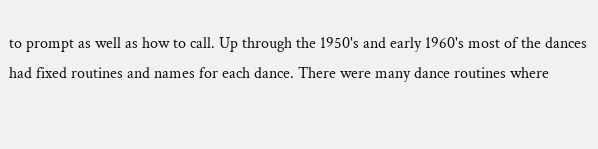to prompt as well as how to call. Up through the 1950's and early 1960's most of the dances had fixed routines and names for each dance. There were many dance routines where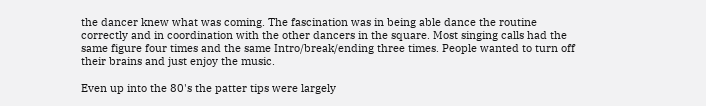the dancer knew what was coming. The fascination was in being able dance the routine correctly and in coordination with the other dancers in the square. Most singing calls had the same figure four times and the same Intro/break/ending three times. People wanted to turn off their brains and just enjoy the music.

Even up into the 80's the patter tips were largely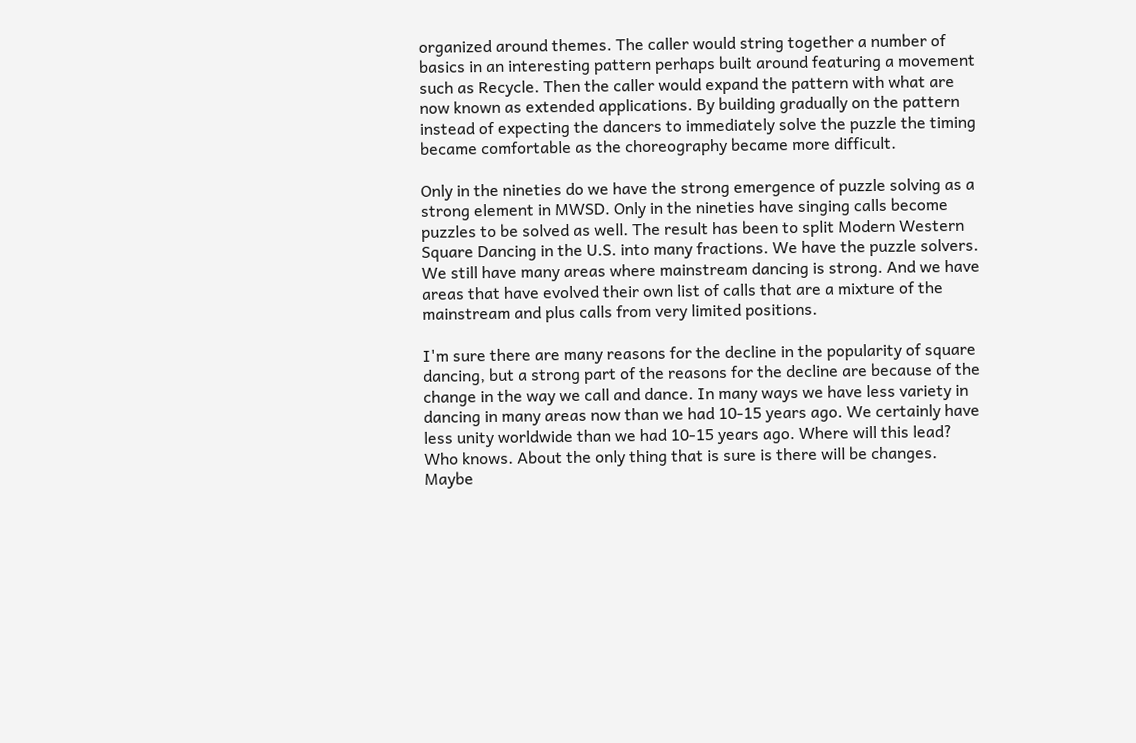organized around themes. The caller would string together a number of basics in an interesting pattern perhaps built around featuring a movement such as Recycle. Then the caller would expand the pattern with what are now known as extended applications. By building gradually on the pattern instead of expecting the dancers to immediately solve the puzzle the timing became comfortable as the choreography became more difficult.

Only in the nineties do we have the strong emergence of puzzle solving as a strong element in MWSD. Only in the nineties have singing calls become puzzles to be solved as well. The result has been to split Modern Western Square Dancing in the U.S. into many fractions. We have the puzzle solvers. We still have many areas where mainstream dancing is strong. And we have areas that have evolved their own list of calls that are a mixture of the mainstream and plus calls from very limited positions.

I'm sure there are many reasons for the decline in the popularity of square dancing, but a strong part of the reasons for the decline are because of the change in the way we call and dance. In many ways we have less variety in dancing in many areas now than we had 10-15 years ago. We certainly have less unity worldwide than we had 10-15 years ago. Where will this lead? Who knows. About the only thing that is sure is there will be changes. Maybe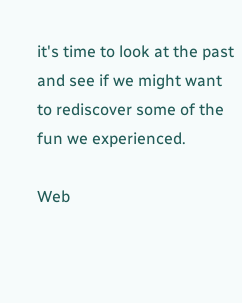it's time to look at the past and see if we might want to rediscover some of the fun we experienced.

Web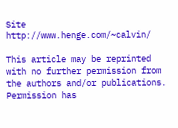Site http://www.henge.com/~calvin/

This article may be reprinted with no further permission from the authors and/or publications. Permission has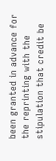been granted in advance for the reprinting with the stipulation that credit be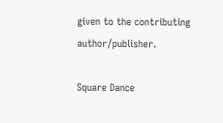given to the contributing author/publisher.

Square Dance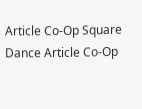Article Co-Op Square Dance Article Co-Op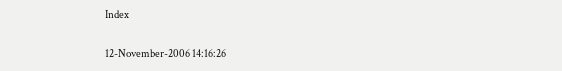Index

12-November-2006 14:16:26